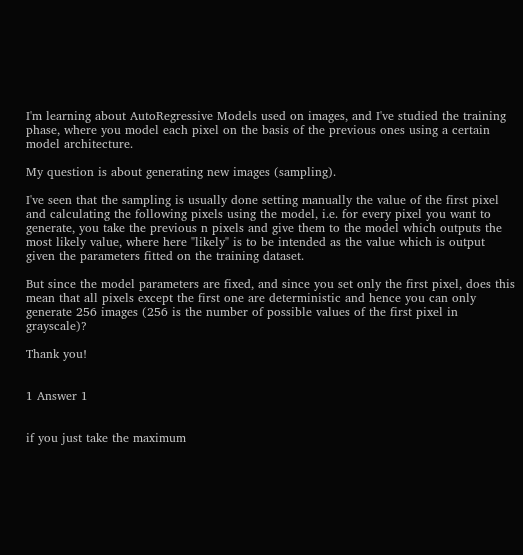I'm learning about AutoRegressive Models used on images, and I've studied the training phase, where you model each pixel on the basis of the previous ones using a certain model architecture.

My question is about generating new images (sampling).

I've seen that the sampling is usually done setting manually the value of the first pixel and calculating the following pixels using the model, i.e. for every pixel you want to generate, you take the previous n pixels and give them to the model which outputs the most likely value, where here "likely" is to be intended as the value which is output given the parameters fitted on the training dataset.

But since the model parameters are fixed, and since you set only the first pixel, does this mean that all pixels except the first one are deterministic and hence you can only generate 256 images (256 is the number of possible values of the first pixel in grayscale)?

Thank you!


1 Answer 1


if you just take the maximum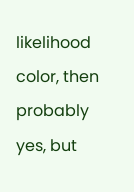likelihood color, then probably yes, but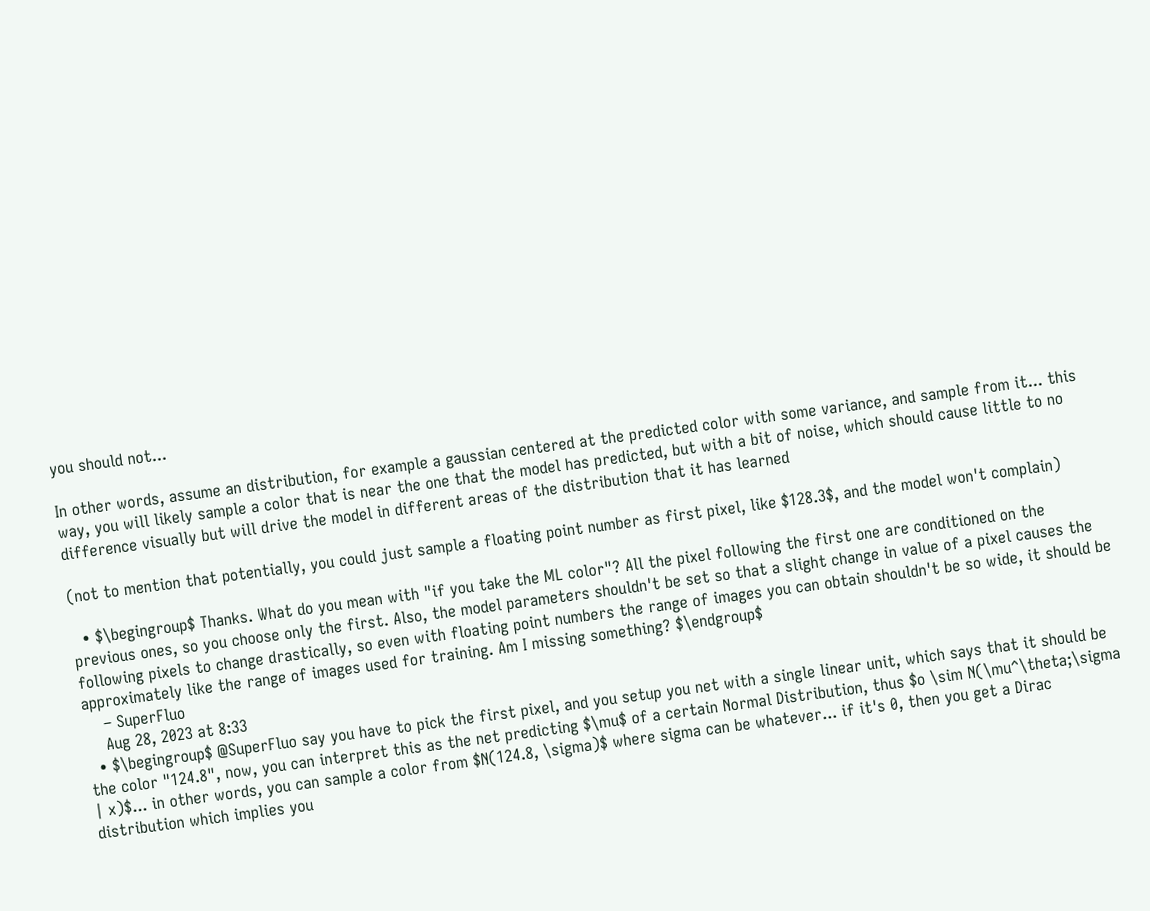you should not...

In other words, assume an distribution, for example a gaussian centered at the predicted color with some variance, and sample from it... this way, you will likely sample a color that is near the one that the model has predicted, but with a bit of noise, which should cause little to no difference visually but will drive the model in different areas of the distribution that it has learned

(not to mention that potentially, you could just sample a floating point number as first pixel, like $128.3$, and the model won't complain)

  • $\begingroup$ Thanks. What do you mean with "if you take the ML color"? All the pixel following the first one are conditioned on the previous ones, so you choose only the first. Also, the model parameters shouldn't be set so that a slight change in value of a pixel causes the following pixels to change drastically, so even with floating point numbers the range of images you can obtain shouldn't be so wide, it should be approximately like the range of images used for training. Am I missing something? $\endgroup$
    – SuperFluo
    Aug 28, 2023 at 8:33
  • $\begingroup$ @SuperFluo say you have to pick the first pixel, and you setup you net with a single linear unit, which says that it should be the color "124.8", now, you can interpret this as the net predicting $\mu$ of a certain Normal Distribution, thus $o \sim N(\mu^\theta;\sigma | x)$... in other words, you can sample a color from $N(124.8, \sigma)$ where sigma can be whatever... if it's 0, then you get a Dirac distribution which implies you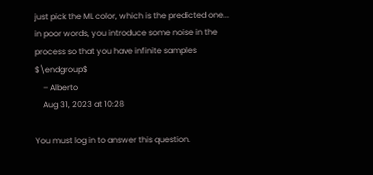just pick the ML color, which is the predicted one... in poor words, you introduce some noise in the process so that you have infinite samples $\endgroup$
    – Alberto
    Aug 31, 2023 at 10:28

You must log in to answer this question.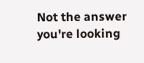Not the answer you're looking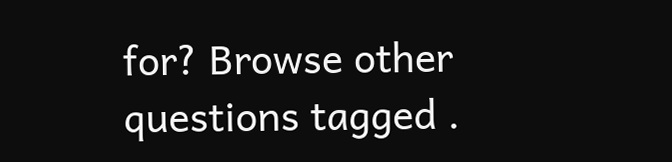for? Browse other questions tagged .